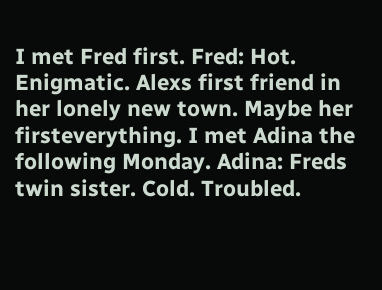I met Fred first. Fred: Hot. Enigmatic. Alexs first friend in her lonely new town. Maybe her firsteverything. I met Adina the following Monday. Adina: Freds twin sister. Cold. Troubled.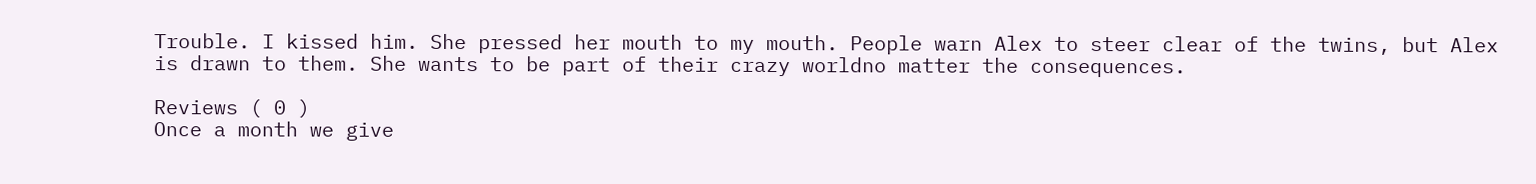Trouble. I kissed him. She pressed her mouth to my mouth. People warn Alex to steer clear of the twins, but Alex is drawn to them. She wants to be part of their crazy worldno matter the consequences.

Reviews ( 0 )
Once a month we give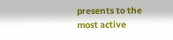presents to the most active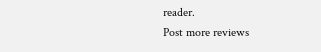reader.
Post more reviews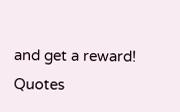and get a reward!
Quotes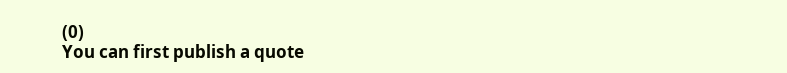(0)
You can first publish a quote